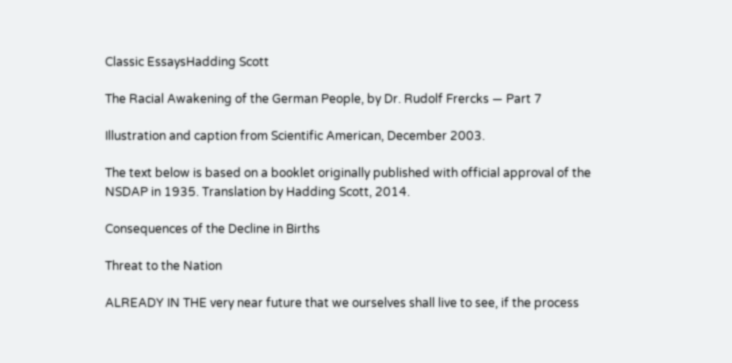Classic EssaysHadding Scott

The Racial Awakening of the German People, by Dr. Rudolf Frercks — Part 7

Illustration and caption from Scientific American, December 2003.

The text below is based on a booklet originally published with official approval of the NSDAP in 1935. Translation by Hadding Scott, 2014.

Consequences of the Decline in Births

Threat to the Nation

ALREADY IN THE very near future that we ourselves shall live to see, if the process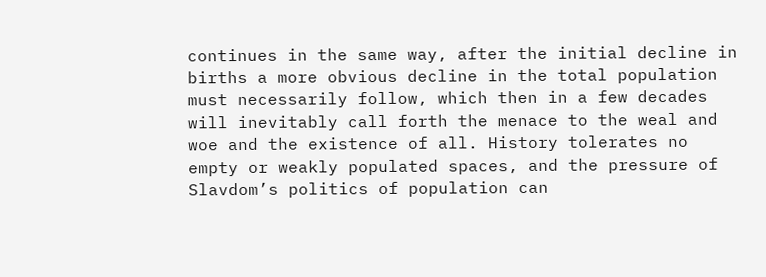continues in the same way, after the initial decline in births a more obvious decline in the total population must necessarily follow, which then in a few decades will inevitably call forth the menace to the weal and woe and the existence of all. History tolerates no empty or weakly populated spaces, and the pressure of Slavdom’s politics of population can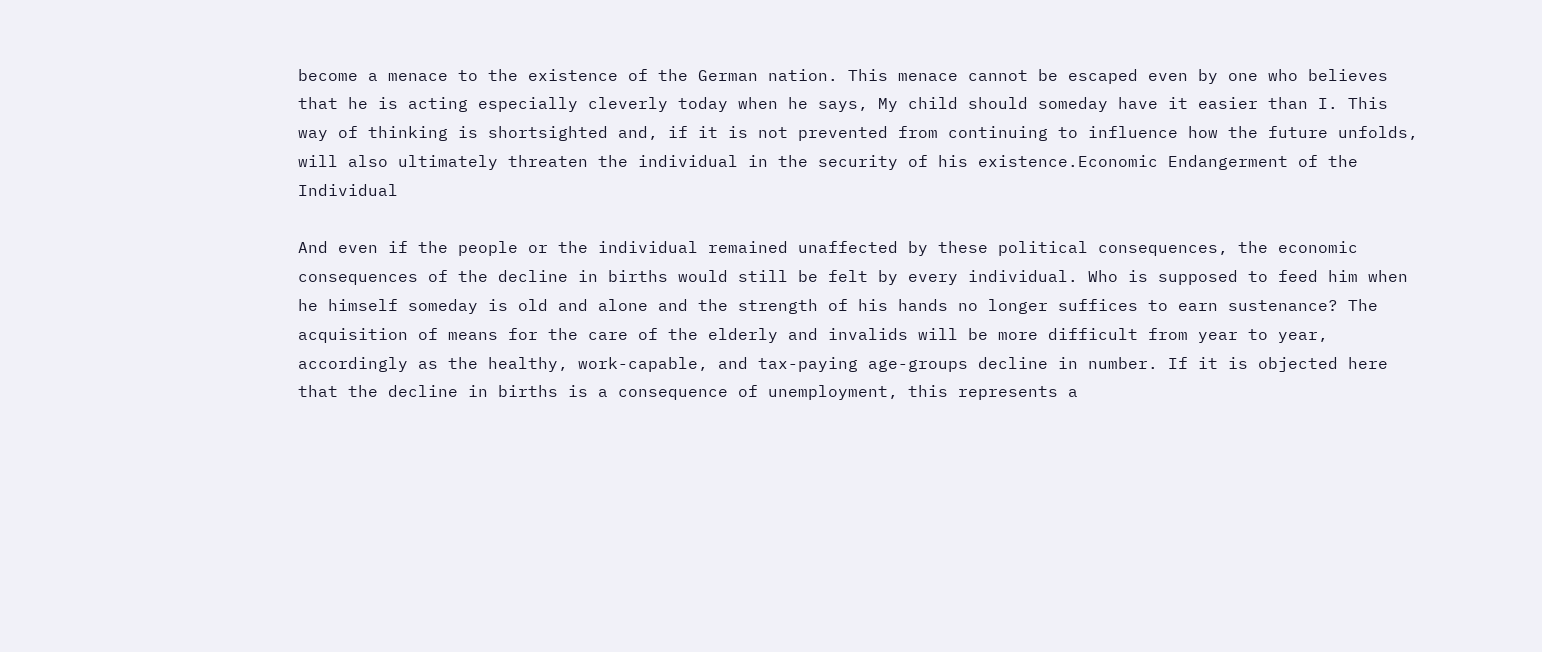become a menace to the existence of the German nation. This menace cannot be escaped even by one who believes that he is acting especially cleverly today when he says, My child should someday have it easier than I. This way of thinking is shortsighted and, if it is not prevented from continuing to influence how the future unfolds, will also ultimately threaten the individual in the security of his existence.Economic Endangerment of the Individual

And even if the people or the individual remained unaffected by these political consequences, the economic consequences of the decline in births would still be felt by every individual. Who is supposed to feed him when he himself someday is old and alone and the strength of his hands no longer suffices to earn sustenance? The acquisition of means for the care of the elderly and invalids will be more difficult from year to year, accordingly as the healthy, work-capable, and tax-paying age-groups decline in number. If it is objected here that the decline in births is a consequence of unemployment, this represents a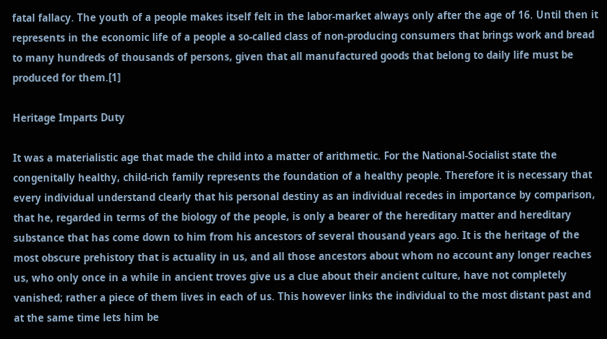fatal fallacy. The youth of a people makes itself felt in the labor-market always only after the age of 16. Until then it represents in the economic life of a people a so-called class of non-producing consumers that brings work and bread to many hundreds of thousands of persons, given that all manufactured goods that belong to daily life must be produced for them.[1]

Heritage Imparts Duty

It was a materialistic age that made the child into a matter of arithmetic. For the National-Socialist state the congenitally healthy, child-rich family represents the foundation of a healthy people. Therefore it is necessary that every individual understand clearly that his personal destiny as an individual recedes in importance by comparison, that he, regarded in terms of the biology of the people, is only a bearer of the hereditary matter and hereditary substance that has come down to him from his ancestors of several thousand years ago. It is the heritage of the most obscure prehistory that is actuality in us, and all those ancestors about whom no account any longer reaches us, who only once in a while in ancient troves give us a clue about their ancient culture, have not completely vanished; rather a piece of them lives in each of us. This however links the individual to the most distant past and at the same time lets him be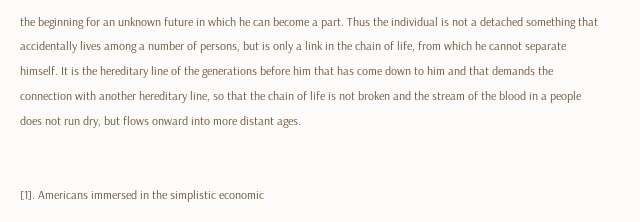the beginning for an unknown future in which he can become a part. Thus the individual is not a detached something that accidentally lives among a number of persons, but is only a link in the chain of life, from which he cannot separate himself. It is the hereditary line of the generations before him that has come down to him and that demands the connection with another hereditary line, so that the chain of life is not broken and the stream of the blood in a people does not run dry, but flows onward into more distant ages.


[1]. Americans immersed in the simplistic economic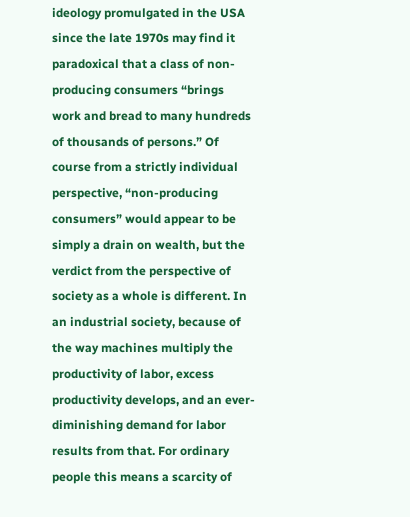ideology promulgated in the USA since the late 1970s may find it paradoxical that a class of non-producing consumers “brings work and bread to many hundreds of thousands of persons.” Of course from a strictly individual perspective, “non-producing consumers” would appear to be simply a drain on wealth, but the verdict from the perspective of society as a whole is different. In an industrial society, because of the way machines multiply the productivity of labor, excess productivity develops, and an ever-diminishing demand for labor results from that. For ordinary people this means a scarcity of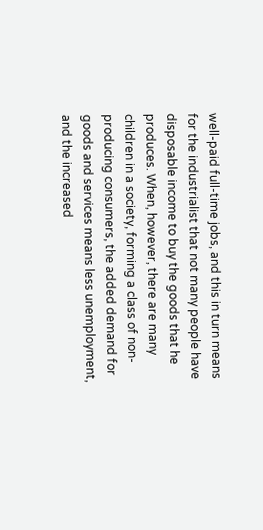well-paid full-time jobs, and this in turn means for the industrialist that not many people have disposable income to buy the goods that he produces. When, however, there are many children in a society, forming a class of non-producing consumers, the added demand for goods and services means less unemployment, and the increased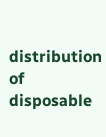distribution of disposable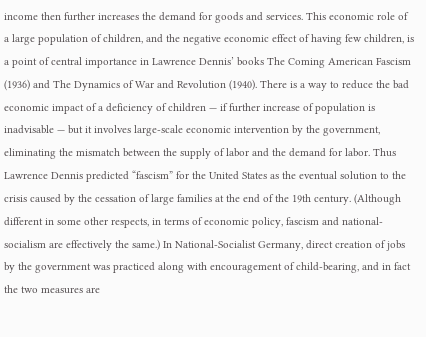income then further increases the demand for goods and services. This economic role of a large population of children, and the negative economic effect of having few children, is a point of central importance in Lawrence Dennis’ books The Coming American Fascism (1936) and The Dynamics of War and Revolution (1940). There is a way to reduce the bad economic impact of a deficiency of children — if further increase of population is inadvisable — but it involves large-scale economic intervention by the government, eliminating the mismatch between the supply of labor and the demand for labor. Thus Lawrence Dennis predicted “fascism” for the United States as the eventual solution to the crisis caused by the cessation of large families at the end of the 19th century. (Although different in some other respects, in terms of economic policy, fascism and national-socialism are effectively the same.) In National-Socialist Germany, direct creation of jobs by the government was practiced along with encouragement of child-bearing, and in fact the two measures are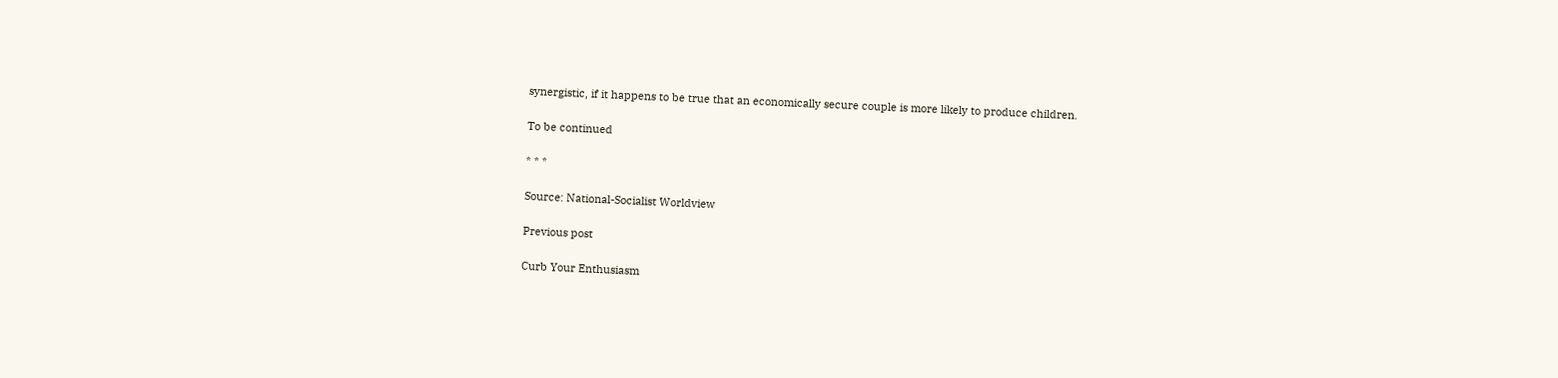synergistic, if it happens to be true that an economically secure couple is more likely to produce children.

To be continued

* * *

Source: National-Socialist Worldview

Previous post

Curb Your Enthusiasm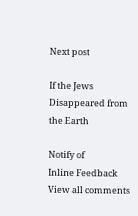Next post

If the Jews Disappeared from the Earth

Notify of
Inline Feedback
View all comments